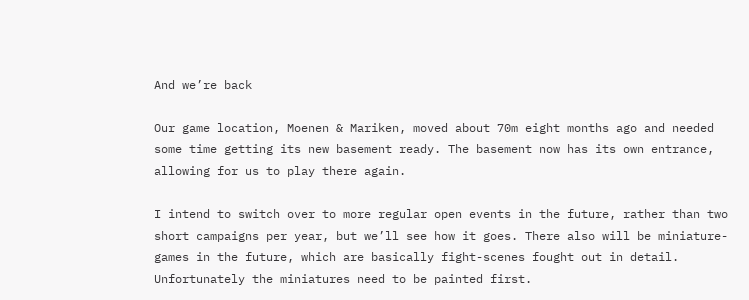And we’re back

Our game location, Moenen & Mariken, moved about 70m eight months ago and needed some time getting its new basement ready. The basement now has its own entrance, allowing for us to play there again.

I intend to switch over to more regular open events in the future, rather than two short campaigns per year, but we’ll see how it goes. There also will be miniature-games in the future, which are basically fight-scenes fought out in detail. Unfortunately the miniatures need to be painted first.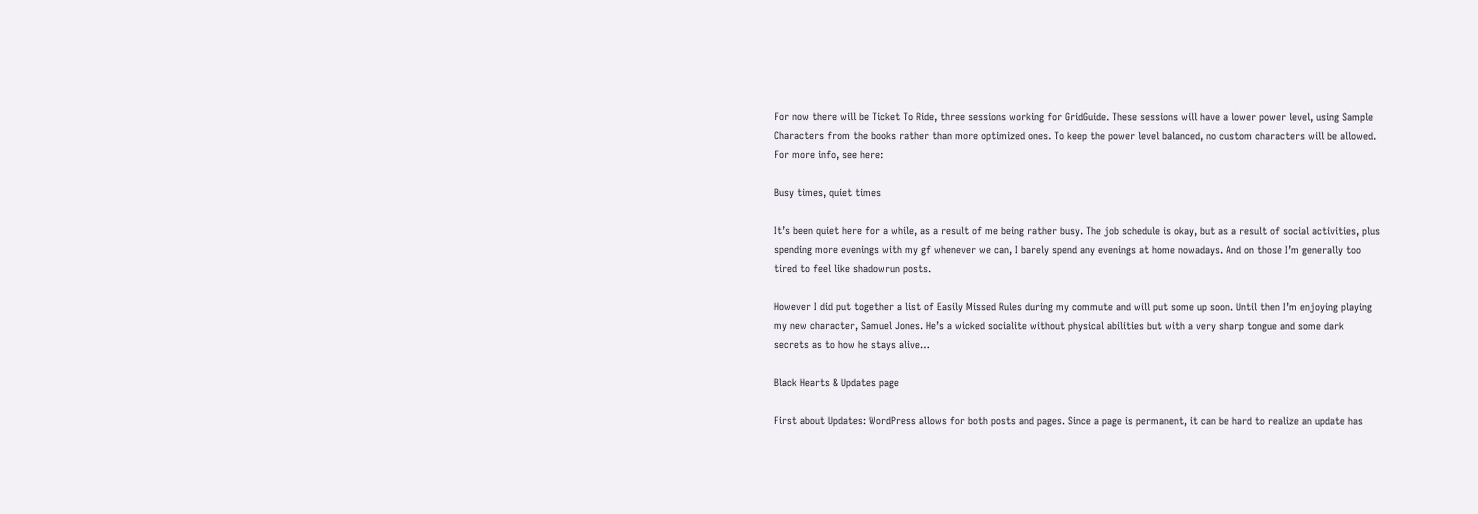For now there will be Ticket To Ride, three sessions working for GridGuide. These sessions will have a lower power level, using Sample Characters from the books rather than more optimized ones. To keep the power level balanced, no custom characters will be allowed. For more info, see here:

Busy times, quiet times

It’s been quiet here for a while, as a result of me being rather busy. The job schedule is okay, but as a result of social activities, plus spending more evenings with my gf whenever we can, I barely spend any evenings at home nowadays. And on those I’m generally too tired to feel like shadowrun posts.

However I did put together a list of Easily Missed Rules during my commute and will put some up soon. Until then I’m enjoying playing my new character, Samuel Jones. He’s a wicked socialite without physical abilities but with a very sharp tongue and some dark secrets as to how he stays alive…

Black Hearts & Updates page

First about Updates: WordPress allows for both posts and pages. Since a page is permanent, it can be hard to realize an update has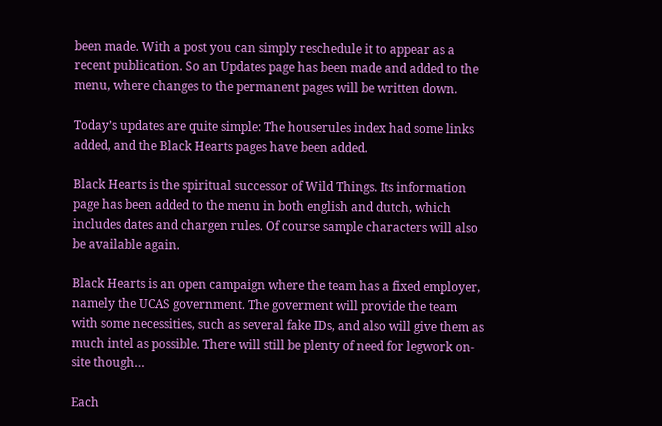been made. With a post you can simply reschedule it to appear as a recent publication. So an Updates page has been made and added to the menu, where changes to the permanent pages will be written down.

Today’s updates are quite simple: The houserules index had some links added, and the Black Hearts pages have been added.

Black Hearts is the spiritual successor of Wild Things. Its information page has been added to the menu in both english and dutch, which includes dates and chargen rules. Of course sample characters will also be available again.

Black Hearts is an open campaign where the team has a fixed employer, namely the UCAS government. The goverment will provide the team with some necessities, such as several fake IDs, and also will give them as much intel as possible. There will still be plenty of need for legwork on-site though…

Each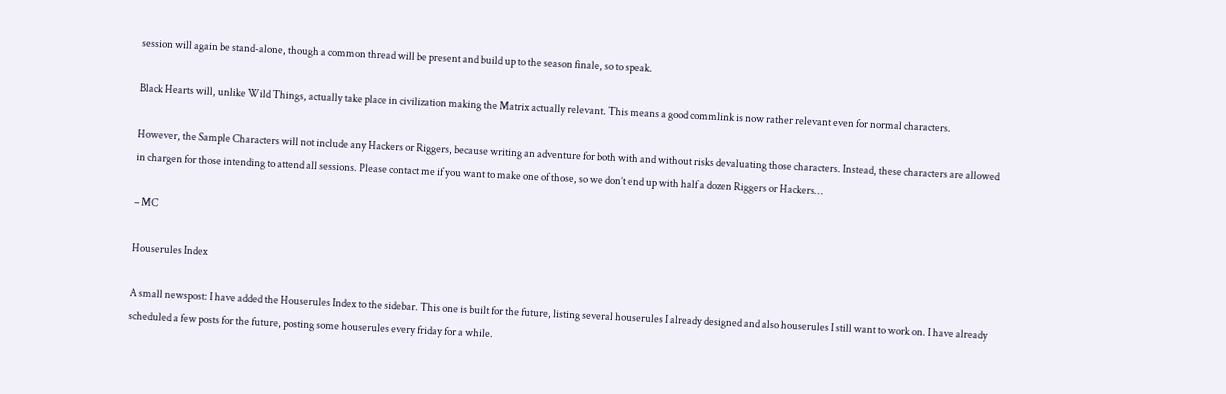session will again be stand-alone, though a common thread will be present and build up to the season finale, so to speak.

Black Hearts will, unlike Wild Things, actually take place in civilization making the Matrix actually relevant. This means a good commlink is now rather relevant even for normal characters.

However, the Sample Characters will not include any Hackers or Riggers, because writing an adventure for both with and without risks devaluating those characters. Instead, these characters are allowed in chargen for those intending to attend all sessions. Please contact me if you want to make one of those, so we don’t end up with half a dozen Riggers or Hackers…

– MC

Houserules Index

A small newspost: I have added the Houserules Index to the sidebar. This one is built for the future, listing several houserules I already designed and also houserules I still want to work on. I have already scheduled a few posts for the future, posting some houserules every friday for a while.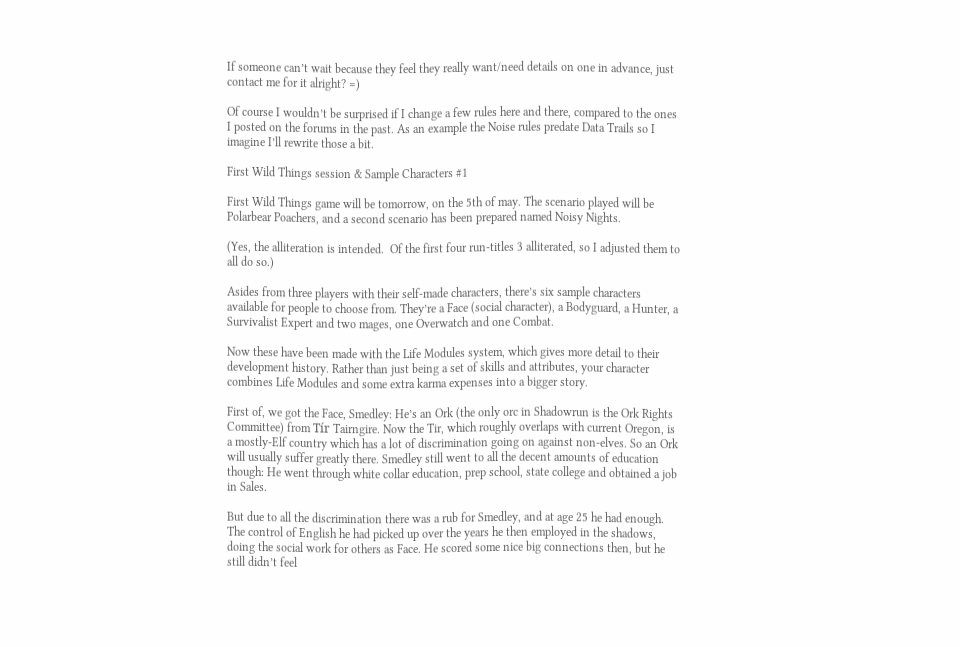If someone can’t wait because they feel they really want/need details on one in advance, just contact me for it alright? =)

Of course I wouldn’t be surprised if I change a few rules here and there, compared to the ones I posted on the forums in the past. As an example the Noise rules predate Data Trails so I imagine I’ll rewrite those a bit.

First Wild Things session & Sample Characters #1

First Wild Things game will be tomorrow, on the 5th of may. The scenario played will be Polarbear Poachers, and a second scenario has been prepared named Noisy Nights.

(Yes, the alliteration is intended.  Of the first four run-titles 3 alliterated, so I adjusted them to all do so.)

Asides from three players with their self-made characters, there’s six sample characters available for people to choose from. They’re a Face (social character), a Bodyguard, a Hunter, a Survivalist Expert and two mages, one Overwatch and one Combat.

Now these have been made with the Life Modules system, which gives more detail to their development history. Rather than just being a set of skills and attributes, your character combines Life Modules and some extra karma expenses into a bigger story.

First of, we got the Face, Smedley: He’s an Ork (the only orc in Shadowrun is the Ork Rights Committee) from Tír Tairngire. Now the Tir, which roughly overlaps with current Oregon, is a mostly-Elf country which has a lot of discrimination going on against non-elves. So an Ork will usually suffer greatly there. Smedley still went to all the decent amounts of education though: He went through white collar education, prep school, state college and obtained a job in Sales.

But due to all the discrimination there was a rub for Smedley, and at age 25 he had enough. The control of English he had picked up over the years he then employed in the shadows, doing the social work for others as Face. He scored some nice big connections then, but he still didn’t feel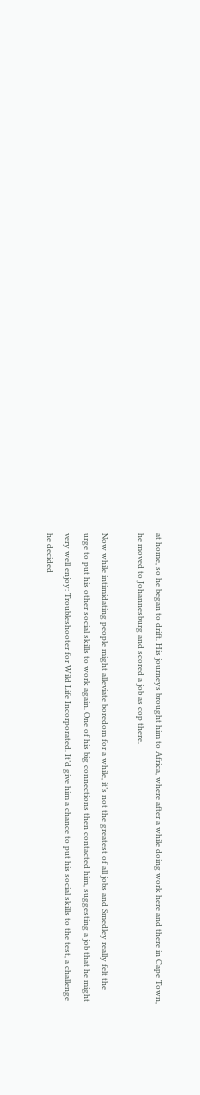at home, so he began to drift. His journeys brought him to Africa, where after a while doing work here and there in Cape Town, he moved to Johannesburg and scored a job as cop there.

Now while intimidating people might alleviate boredom for a while, it’s not the greatest of all jobs and Smedley really felt the urge to put his other social skills to work again. One of his big connections then contacted him, suggesting a job that he might very well enjoy: Troubleshooter for Wild Life Incorporated. It’d give him a chance to put his social skills to the test, a challenge he decided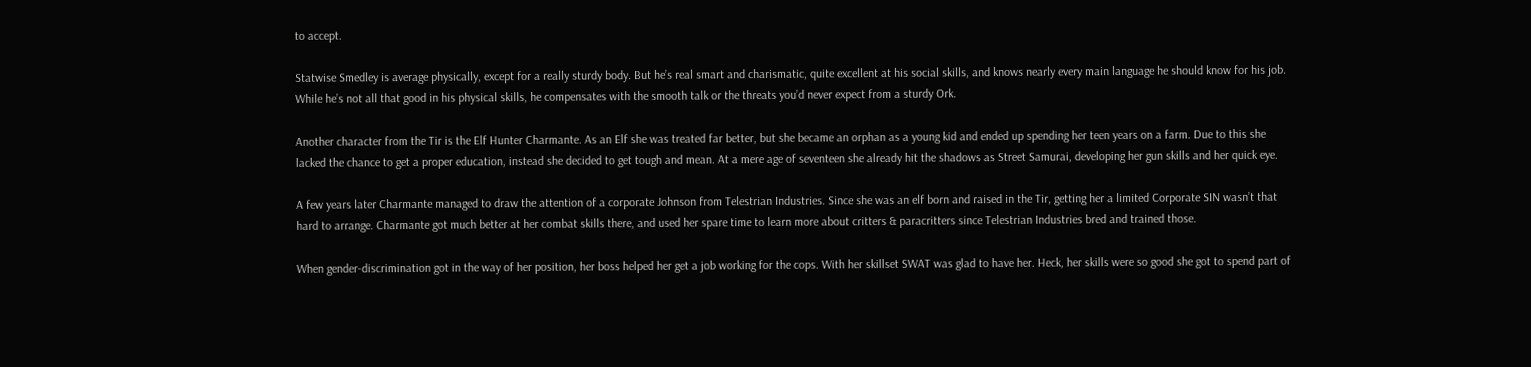to accept.

Statwise Smedley is average physically, except for a really sturdy body. But he’s real smart and charismatic, quite excellent at his social skills, and knows nearly every main language he should know for his job. While he’s not all that good in his physical skills, he compensates with the smooth talk or the threats you’d never expect from a sturdy Ork.

Another character from the Tir is the Elf Hunter Charmante. As an Elf she was treated far better, but she became an orphan as a young kid and ended up spending her teen years on a farm. Due to this she lacked the chance to get a proper education, instead she decided to get tough and mean. At a mere age of seventeen she already hit the shadows as Street Samurai, developing her gun skills and her quick eye.

A few years later Charmante managed to draw the attention of a corporate Johnson from Telestrian Industries. Since she was an elf born and raised in the Tir, getting her a limited Corporate SIN wasn’t that hard to arrange. Charmante got much better at her combat skills there, and used her spare time to learn more about critters & paracritters since Telestrian Industries bred and trained those.

When gender-discrimination got in the way of her position, her boss helped her get a job working for the cops. With her skillset SWAT was glad to have her. Heck, her skills were so good she got to spend part of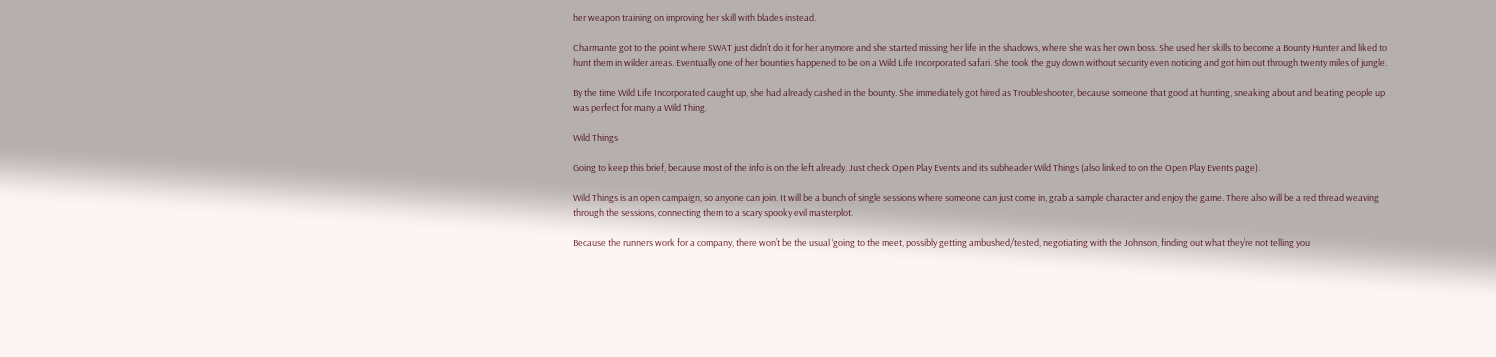her weapon training on improving her skill with blades instead.

Charmante got to the point where SWAT just didn’t do it for her anymore and she started missing her life in the shadows, where she was her own boss. She used her skills to become a Bounty Hunter and liked to hunt them in wilder areas. Eventually one of her bounties happened to be on a Wild Life Incorporated safari. She took the guy down without security even noticing and got him out through twenty miles of jungle.

By the time Wild Life Incorporated caught up, she had already cashed in the bounty. She immediately got hired as Troubleshooter, because someone that good at hunting, sneaking about and beating people up was perfect for many a Wild Thing.

Wild Things

Going to keep this brief, because most of the info is on the left already. Just check Open Play Events and its subheader Wild Things (also linked to on the Open Play Events page).

Wild Things is an open campaign, so anyone can join. It will be a bunch of single sessions where someone can just come in, grab a sample character and enjoy the game. There also will be a red thread weaving through the sessions, connecting them to a scary spooky evil masterplot.

Because the runners work for a company, there won’t be the usual ‘going to the meet, possibly getting ambushed/tested, negotiating with the Johnson, finding out what they’re not telling you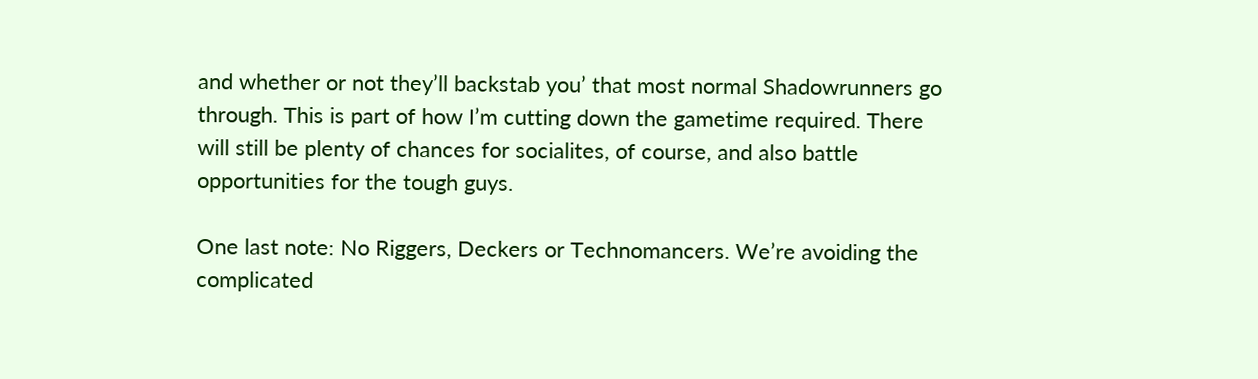and whether or not they’ll backstab you’ that most normal Shadowrunners go through. This is part of how I’m cutting down the gametime required. There will still be plenty of chances for socialites, of course, and also battle opportunities for the tough guys.

One last note: No Riggers, Deckers or Technomancers. We’re avoiding the complicated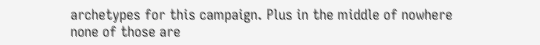archetypes for this campaign. Plus in the middle of nowhere none of those are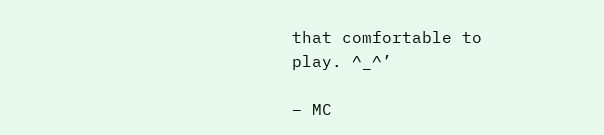that comfortable to play. ^_^’

– MC